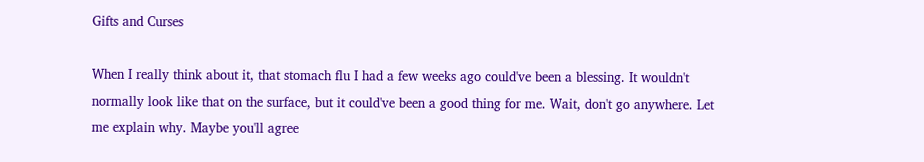Gifts and Curses

When I really think about it, that stomach flu I had a few weeks ago could've been a blessing. It wouldn't normally look like that on the surface, but it could've been a good thing for me. Wait, don't go anywhere. Let me explain why. Maybe you'll agree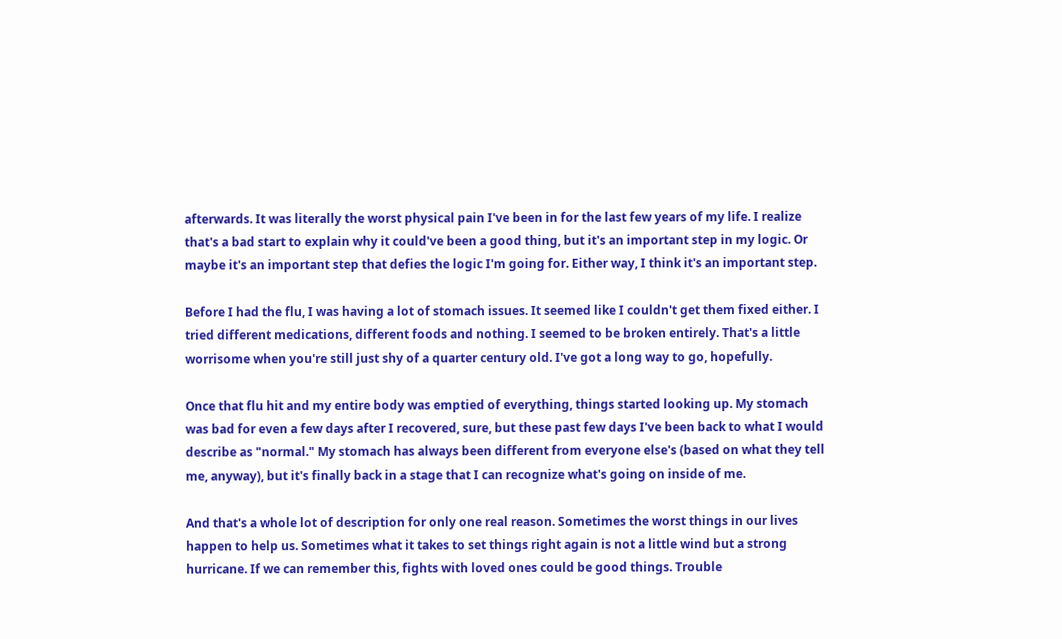afterwards. It was literally the worst physical pain I've been in for the last few years of my life. I realize that's a bad start to explain why it could've been a good thing, but it's an important step in my logic. Or maybe it's an important step that defies the logic I'm going for. Either way, I think it's an important step.

Before I had the flu, I was having a lot of stomach issues. It seemed like I couldn't get them fixed either. I tried different medications, different foods and nothing. I seemed to be broken entirely. That's a little worrisome when you're still just shy of a quarter century old. I've got a long way to go, hopefully.

Once that flu hit and my entire body was emptied of everything, things started looking up. My stomach was bad for even a few days after I recovered, sure, but these past few days I've been back to what I would describe as "normal." My stomach has always been different from everyone else's (based on what they tell me, anyway), but it's finally back in a stage that I can recognize what's going on inside of me.

And that's a whole lot of description for only one real reason. Sometimes the worst things in our lives happen to help us. Sometimes what it takes to set things right again is not a little wind but a strong hurricane. If we can remember this, fights with loved ones could be good things. Trouble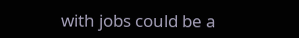with jobs could be a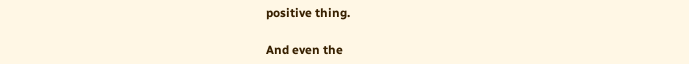positive thing.

And even the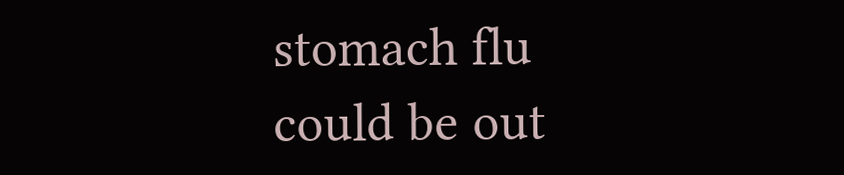stomach flu could be out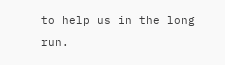to help us in the long run.